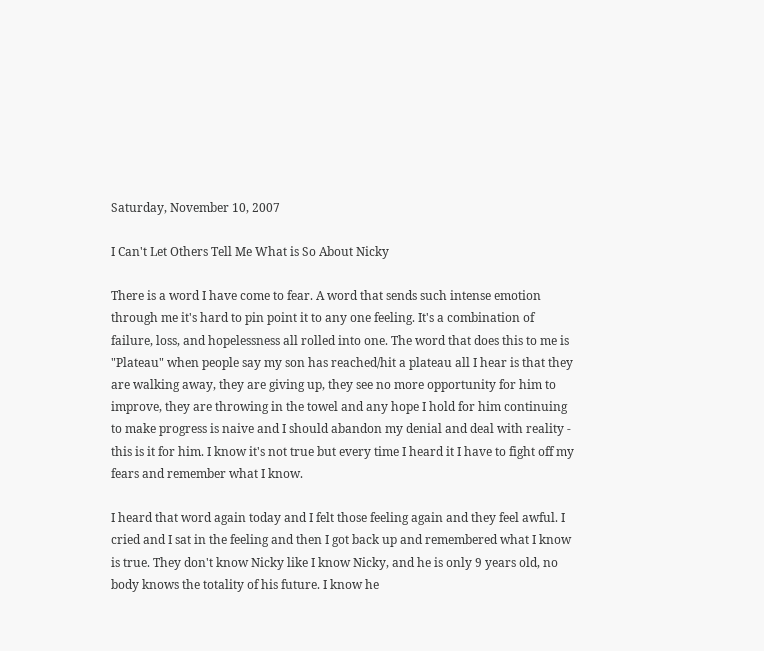Saturday, November 10, 2007

I Can't Let Others Tell Me What is So About Nicky

There is a word I have come to fear. A word that sends such intense emotion through me it's hard to pin point it to any one feeling. It's a combination of failure, loss, and hopelessness all rolled into one. The word that does this to me is "Plateau" when people say my son has reached/hit a plateau all I hear is that they are walking away, they are giving up, they see no more opportunity for him to improve, they are throwing in the towel and any hope I hold for him continuing to make progress is naive and I should abandon my denial and deal with reality - this is it for him. I know it's not true but every time I heard it I have to fight off my fears and remember what I know.

I heard that word again today and I felt those feeling again and they feel awful. I cried and I sat in the feeling and then I got back up and remembered what I know is true. They don't know Nicky like I know Nicky, and he is only 9 years old, no body knows the totality of his future. I know he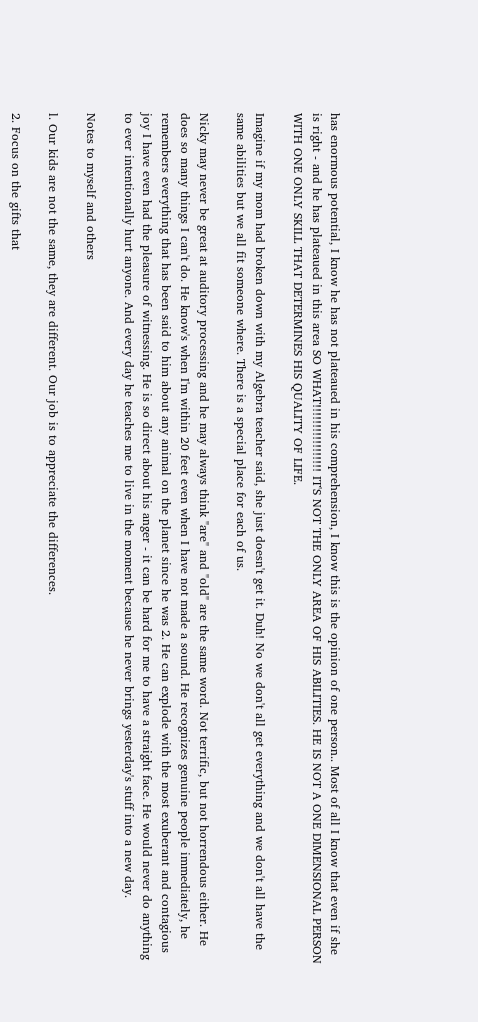has enormous potential, I know he has not plateaued in his comprehension, I know this is the opinion of one person.. Most of all I know that even if she is right - and he has plateaued in this area SO WHAT!!!!!!!!!!!!!!!!! IT'S NOT THE ONLY AREA OF HIS ABILITIES. HE IS NOT A ONE DIMENSIONAL PERSON WITH ONE ONLY SKILL THAT DETERMINES HIS QUALITY OF LIFE.

Imagine if my mom had broken down with my Algebra teacher said, she just doesn't get it. Duh! No we don't all get everything and we don't all have the same abilities but we all fit someone where. There is a special place for each of us.

Nicky may never be great at auditory processing and he may always think "are" and "old" are the same word. Not terrific, but not horrendous either. He does so many things I can't do. He know's when I'm within 20 feet even when I have not made a sound. He recognizes genuine people immediately, he remembers everything that has been said to him about any animal on the planet since he was 2. He can explode with the most exuberant and contagious joy I have even had the pleasure of witnessing. He is so direct about his anger - it can be hard for me to have a straight face. He would never do anything to ever intentionally hurt anyone. And every day he teaches me to live in the moment because he never brings yesterday's stuff into a new day.

Notes to myself and others

l. Our kids are not the same, they are different. Our job is to appreciate the differences.

2. Focus on the gifts that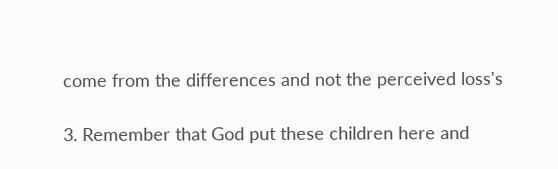come from the differences and not the perceived loss's

3. Remember that God put these children here and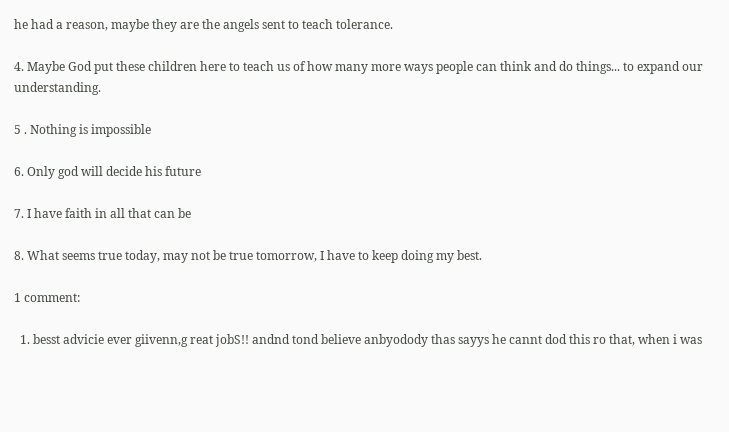he had a reason, maybe they are the angels sent to teach tolerance.

4. Maybe God put these children here to teach us of how many more ways people can think and do things... to expand our understanding.

5 . Nothing is impossible

6. Only god will decide his future

7. I have faith in all that can be

8. What seems true today, may not be true tomorrow, I have to keep doing my best.

1 comment:

  1. besst advicie ever giivenn,g reat jobS!! andnd tond believe anbyodody thas sayys he cannt dod this ro that, when i was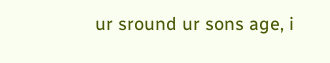ur sround ur sons age, i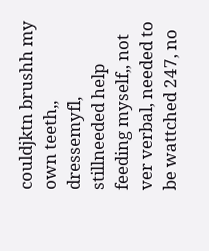couldjktn brushh my own teeth,, dressemyfl, stillneeded help feeding myself,, not ver verbal, needed to be wattched 247, no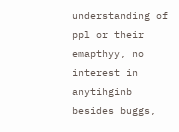understanding of ppl or their emapthyy, no interest in anytihginb besides buggs,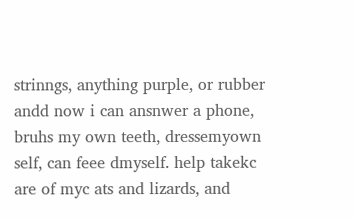strinngs, anything purple, or rubber andd now i can ansnwer a phone, bruhs my own teeth, dressemyown self, can feee dmyself. help takekc are of myc ats and lizards, and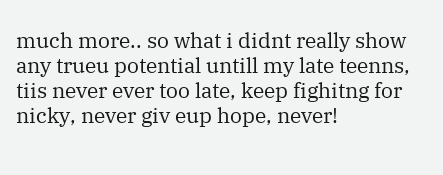much more.. so what i didnt really show any trueu potential untill my late teenns, tiis never ever too late, keep fighitng for nicky, never giv eup hope, never!